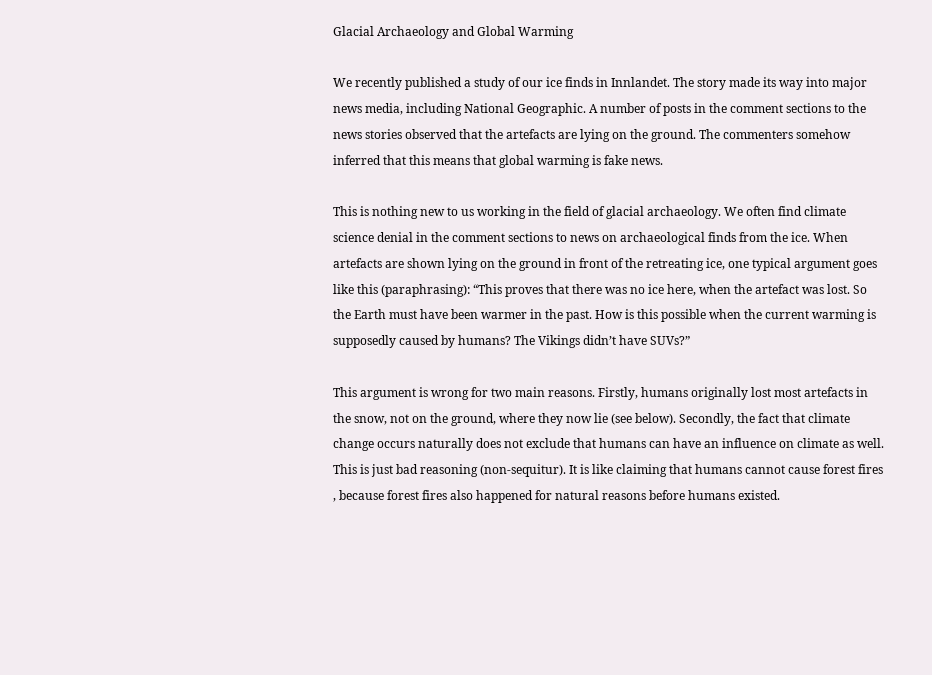Glacial Archaeology and Global Warming

We recently published a study of our ice finds in Innlandet. The story made its way into major news media, including National Geographic. A number of posts in the comment sections to the news stories observed that the artefacts are lying on the ground. The commenters somehow inferred that this means that global warming is fake news.

This is nothing new to us working in the field of glacial archaeology. We often find climate science denial in the comment sections to news on archaeological finds from the ice. When artefacts are shown lying on the ground in front of the retreating ice, one typical argument goes like this (paraphrasing): “This proves that there was no ice here, when the artefact was lost. So the Earth must have been warmer in the past. How is this possible when the current warming is supposedly caused by humans? The Vikings didn’t have SUVs?”

This argument is wrong for two main reasons. Firstly, humans originally lost most artefacts in the snow, not on the ground, where they now lie (see below). Secondly, the fact that climate change occurs naturally does not exclude that humans can have an influence on climate as well. This is just bad reasoning (non-sequitur). It is like claiming that humans cannot cause forest fires , because forest fires also happened for natural reasons before humans existed.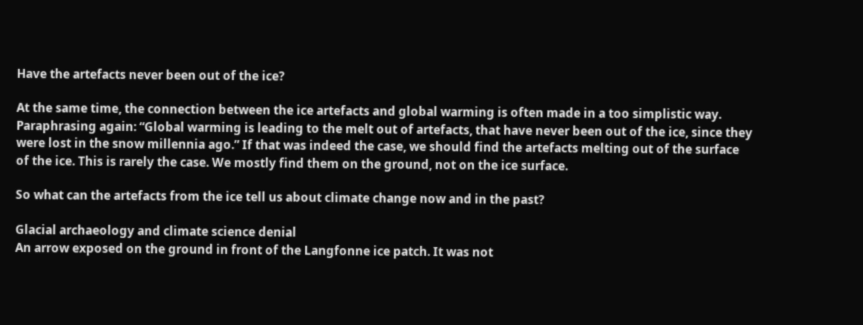Have the artefacts never been out of the ice?

At the same time, the connection between the ice artefacts and global warming is often made in a too simplistic way. Paraphrasing again: “Global warming is leading to the melt out of artefacts, that have never been out of the ice, since they were lost in the snow millennia ago.” If that was indeed the case, we should find the artefacts melting out of the surface of the ice. This is rarely the case. We mostly find them on the ground, not on the ice surface.

So what can the artefacts from the ice tell us about climate change now and in the past?

Glacial archaeology and climate science denial
An arrow exposed on the ground in front of the Langfonne ice patch. It was not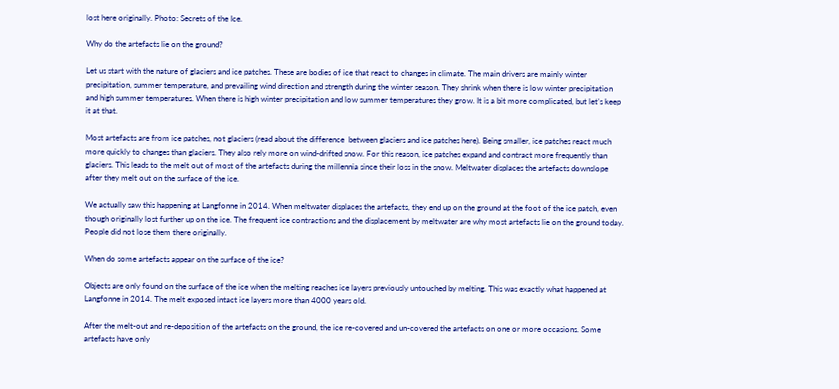lost here originally. Photo: Secrets of the Ice.

Why do the artefacts lie on the ground?

Let us start with the nature of glaciers and ice patches. These are bodies of ice that react to changes in climate. The main drivers are mainly winter precipitation, summer temperature, and prevailing wind direction and strength during the winter season. They shrink when there is low winter precipitation and high summer temperatures. When there is high winter precipitation and low summer temperatures they grow. It is a bit more complicated, but let’s keep it at that.

Most artefacts are from ice patches, not glaciers (read about the difference  between glaciers and ice patches here). Being smaller, ice patches react much more quickly to changes than glaciers. They also rely more on wind-drifted snow. For this reason, ice patches expand and contract more frequently than glaciers. This leads to the melt out of most of the artefacts during the millennia since their loss in the snow. Meltwater displaces the artefacts downslope after they melt out on the surface of the ice.

We actually saw this happening at Langfonne in 2014. When meltwater displaces the artefacts, they end up on the ground at the foot of the ice patch, even though originally lost further up on the ice. The frequent ice contractions and the displacement by meltwater are why most artefacts lie on the ground today. People did not lose them there originally.

When do some artefacts appear on the surface of the ice?

Objects are only found on the surface of the ice when the melting reaches ice layers previously untouched by melting. This was exactly what happened at Langfonne in 2014. The melt exposed intact ice layers more than 4000 years old.

After the melt-out and re-deposition of the artefacts on the ground, the ice re-covered and un-covered the artefacts on one or more occasions. Some artefacts have only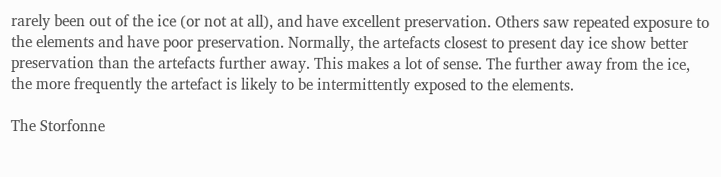rarely been out of the ice (or not at all), and have excellent preservation. Others saw repeated exposure to the elements and have poor preservation. Normally, the artefacts closest to present day ice show better preservation than the artefacts further away. This makes a lot of sense. The further away from the ice, the more frequently the artefact is likely to be intermittently exposed to the elements.

The Storfonne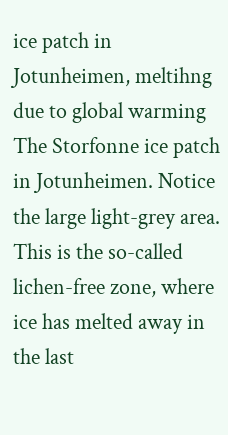ice patch in Jotunheimen, meltihng due to global warming
The Storfonne ice patch in Jotunheimen. Notice the large light-grey area. This is the so-called lichen-free zone, where ice has melted away in the last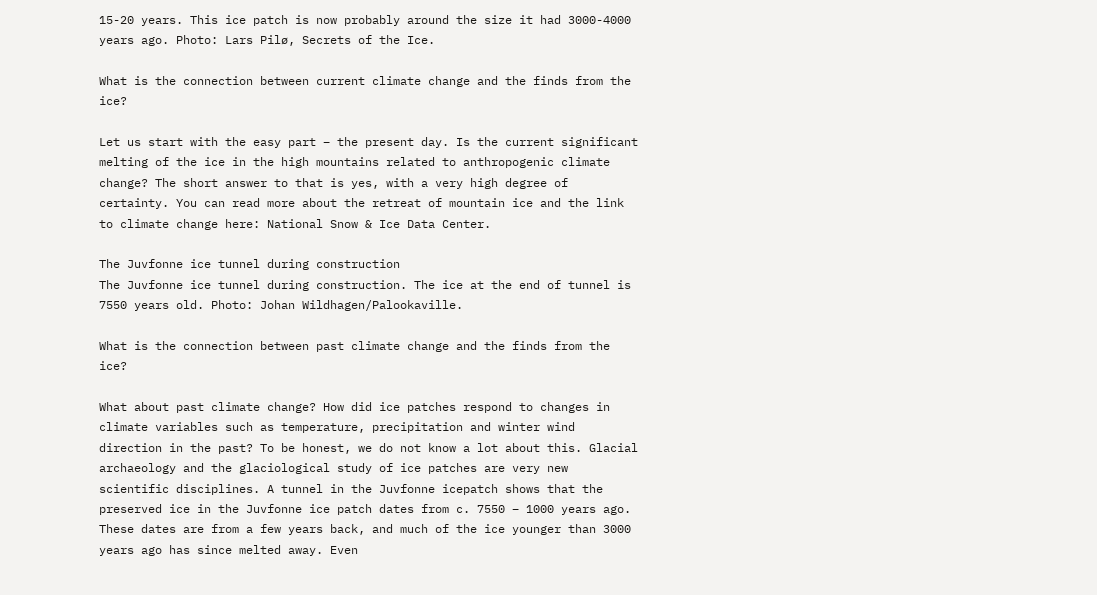15-20 years. This ice patch is now probably around the size it had 3000-4000 years ago. Photo: Lars Pilø, Secrets of the Ice.

What is the connection between current climate change and the finds from the ice?

Let us start with the easy part – the present day. Is the current significant melting of the ice in the high mountains related to anthropogenic climate change? The short answer to that is yes, with a very high degree of certainty. You can read more about the retreat of mountain ice and the link to climate change here: National Snow & Ice Data Center.

The Juvfonne ice tunnel during construction
The Juvfonne ice tunnel during construction. The ice at the end of tunnel is 7550 years old. Photo: Johan Wildhagen/Palookaville.

What is the connection between past climate change and the finds from the ice?

What about past climate change? How did ice patches respond to changes in climate variables such as temperature, precipitation and winter wind direction in the past? To be honest, we do not know a lot about this. Glacial archaeology and the glaciological study of ice patches are very new scientific disciplines. A tunnel in the Juvfonne icepatch shows that the preserved ice in the Juvfonne ice patch dates from c. 7550 – 1000 years ago. These dates are from a few years back, and much of the ice younger than 3000 years ago has since melted away. Even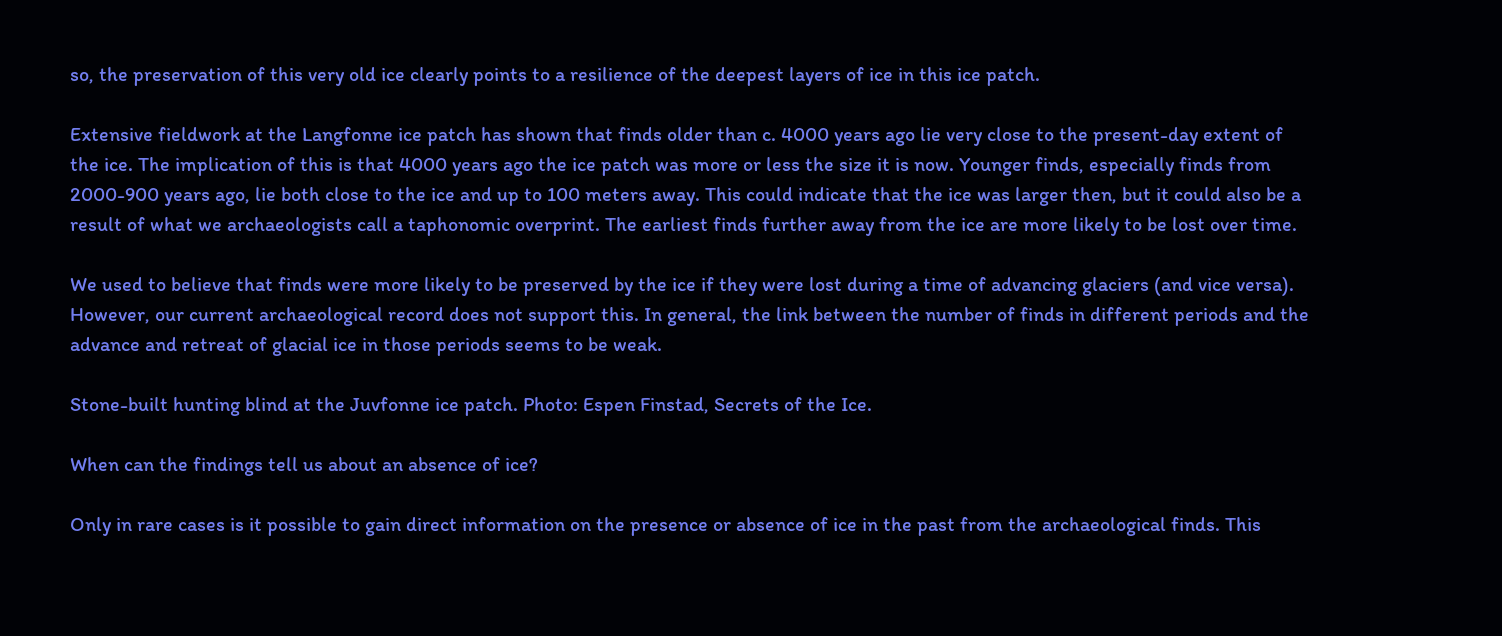so, the preservation of this very old ice clearly points to a resilience of the deepest layers of ice in this ice patch.

Extensive fieldwork at the Langfonne ice patch has shown that finds older than c. 4000 years ago lie very close to the present-day extent of the ice. The implication of this is that 4000 years ago the ice patch was more or less the size it is now. Younger finds, especially finds from 2000-900 years ago, lie both close to the ice and up to 100 meters away. This could indicate that the ice was larger then, but it could also be a result of what we archaeologists call a taphonomic overprint. The earliest finds further away from the ice are more likely to be lost over time.

We used to believe that finds were more likely to be preserved by the ice if they were lost during a time of advancing glaciers (and vice versa). However, our current archaeological record does not support this. In general, the link between the number of finds in different periods and the advance and retreat of glacial ice in those periods seems to be weak.

Stone-built hunting blind at the Juvfonne ice patch. Photo: Espen Finstad, Secrets of the Ice.

When can the findings tell us about an absence of ice?

Only in rare cases is it possible to gain direct information on the presence or absence of ice in the past from the archaeological finds. This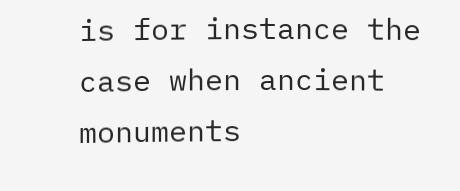is for instance the case when ancient monuments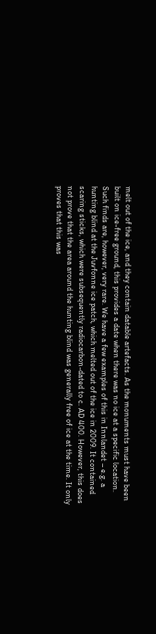melt out of the ice, and they contain datable artefacts. As the monuments must have been built on ice-free ground, this provides a date when there was no ice at a specific location. Such finds are, however, very rare. We have a few examples of this in Innlandet – e.g. a hunting blind at the Juvfonne ice patch, which melted out of the ice in 2009. It contained scaring sticks, which were subsequently radiocarbon-dated to c. AD 400. However, this does not prove that the area around the hunting blind was generally free of ice at the time. It only proves that this was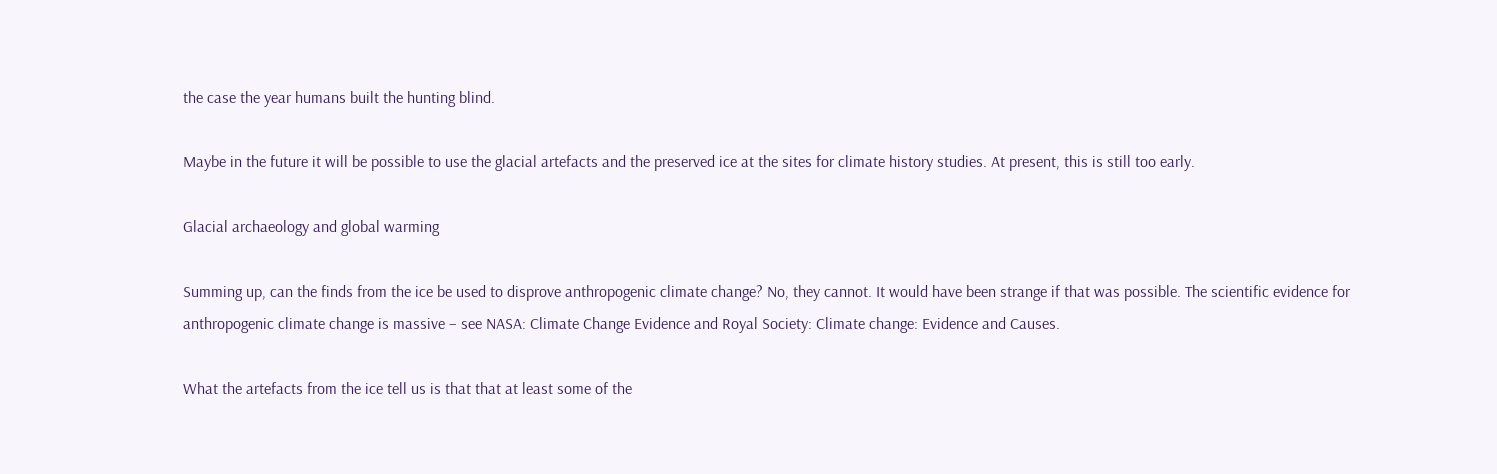the case the year humans built the hunting blind.

Maybe in the future it will be possible to use the glacial artefacts and the preserved ice at the sites for climate history studies. At present, this is still too early.

Glacial archaeology and global warming

Summing up, can the finds from the ice be used to disprove anthropogenic climate change? No, they cannot. It would have been strange if that was possible. The scientific evidence for anthropogenic climate change is massive – see NASA: Climate Change Evidence and Royal Society: Climate change: Evidence and Causes.

What the artefacts from the ice tell us is that that at least some of the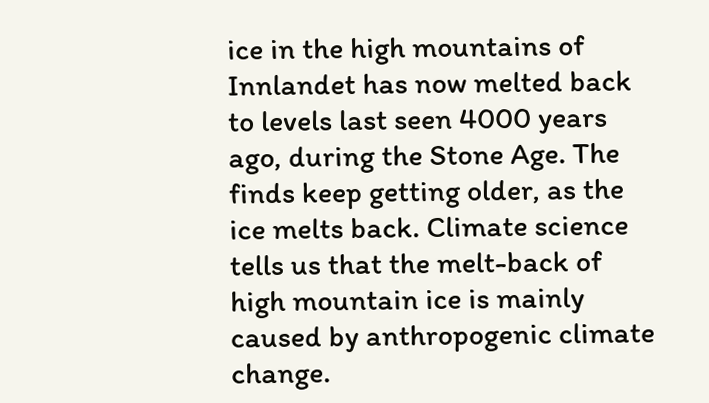ice in the high mountains of Innlandet has now melted back to levels last seen 4000 years ago, during the Stone Age. The finds keep getting older, as the ice melts back. Climate science tells us that the melt-back of high mountain ice is mainly caused by anthropogenic climate change.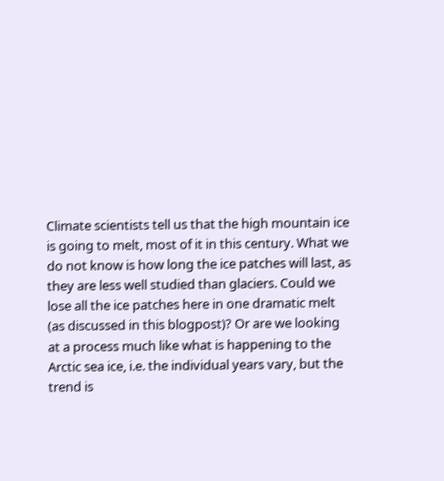Climate scientists tell us that the high mountain ice is going to melt, most of it in this century. What we do not know is how long the ice patches will last, as they are less well studied than glaciers. Could we lose all the ice patches here in one dramatic melt (as discussed in this blogpost)? Or are we looking at a process much like what is happening to the Arctic sea ice, i.e. the individual years vary, but the trend is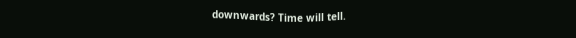downwards? Time will tell.